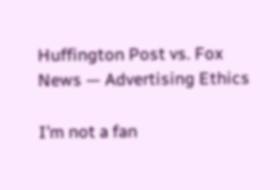Huffington Post vs. Fox News — Advertising Ethics

I’m not a fan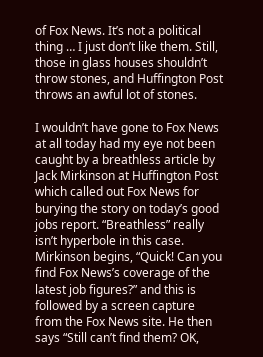of Fox News. It’s not a political thing … I just don’t like them. Still, those in glass houses shouldn’t throw stones, and Huffington Post throws an awful lot of stones.

I wouldn’t have gone to Fox News at all today had my eye not been caught by a breathless article by Jack Mirkinson at Huffington Post which called out Fox News for burying the story on today’s good jobs report. “Breathless” really isn’t hyperbole in this case. Mirkinson begins, “Quick! Can you find Fox News’s coverage of the latest job figures?” and this is followed by a screen capture from the Fox News site. He then says “Still can’t find them? OK,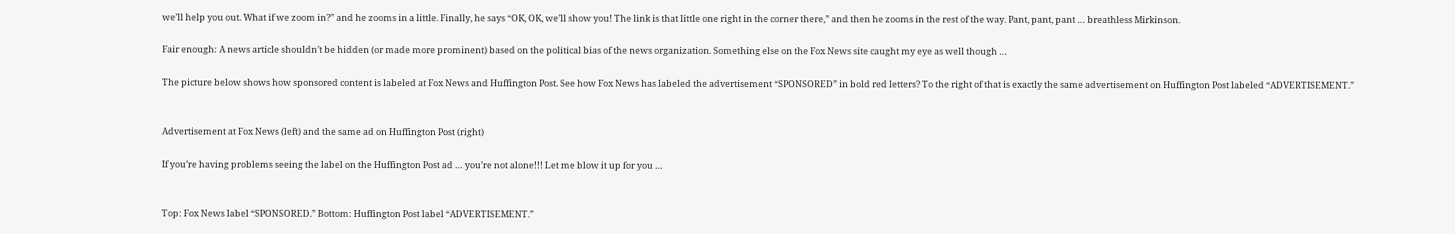we’ll help you out. What if we zoom in?” and he zooms in a little. Finally, he says “OK, OK, we’ll show you! The link is that little one right in the corner there,” and then he zooms in the rest of the way. Pant, pant, pant … breathless Mirkinson.

Fair enough: A news article shouldn’t be hidden (or made more prominent) based on the political bias of the news organization. Something else on the Fox News site caught my eye as well though …

The picture below shows how sponsored content is labeled at Fox News and Huffington Post. See how Fox News has labeled the advertisement “SPONSORED” in bold red letters? To the right of that is exactly the same advertisement on Huffington Post labeled “ADVERTISEMENT.”


Advertisement at Fox News (left) and the same ad on Huffington Post (right)

If you’re having problems seeing the label on the Huffington Post ad … you’re not alone!!! Let me blow it up for you …


Top: Fox News label “SPONSORED.” Bottom: Huffington Post label “ADVERTISEMENT.”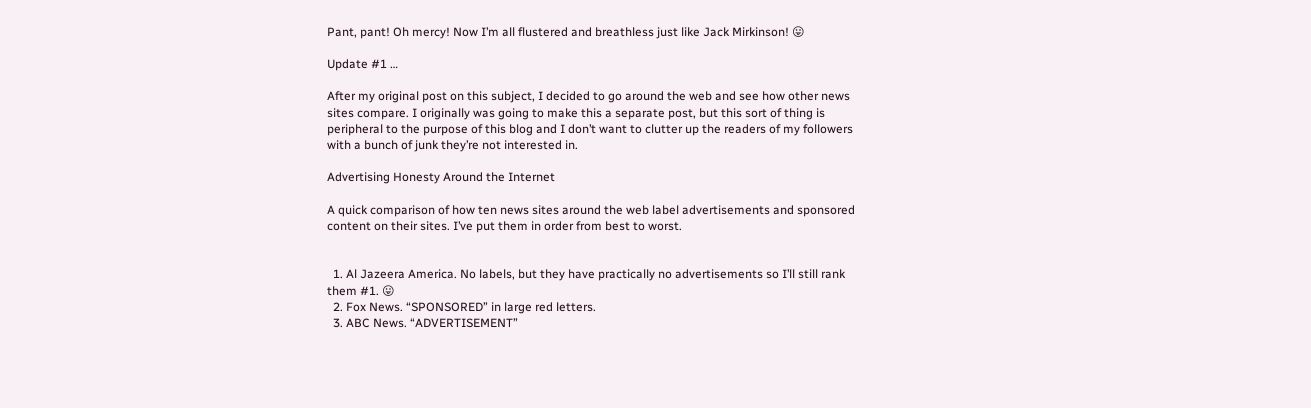Pant, pant! Oh mercy! Now I’m all flustered and breathless just like Jack Mirkinson! 😛

Update #1 …

After my original post on this subject, I decided to go around the web and see how other news sites compare. I originally was going to make this a separate post, but this sort of thing is peripheral to the purpose of this blog and I don’t want to clutter up the readers of my followers with a bunch of junk they’re not interested in.

Advertising Honesty Around the Internet

A quick comparison of how ten news sites around the web label advertisements and sponsored content on their sites. I’ve put them in order from best to worst.


  1. Al Jazeera America. No labels, but they have practically no advertisements so I’ll still rank them #1. 😛
  2. Fox News. “SPONSORED” in large red letters.
  3. ABC News. “ADVERTISEMENT”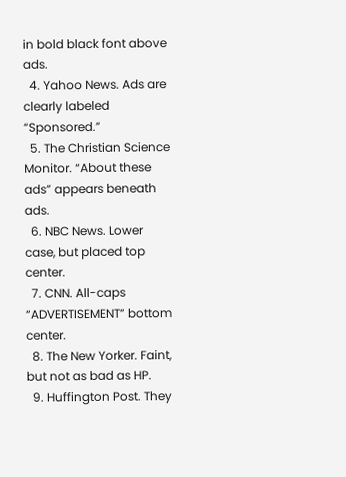in bold black font above ads.
  4. Yahoo News. Ads are clearly labeled “Sponsored.”
  5. The Christian Science Monitor. “About these ads” appears beneath ads.
  6. NBC News. Lower case, but placed top center.
  7. CNN. All-caps “ADVERTISEMENT” bottom center.
  8. The New Yorker. Faint, but not as bad as HP.
  9. Huffington Post. They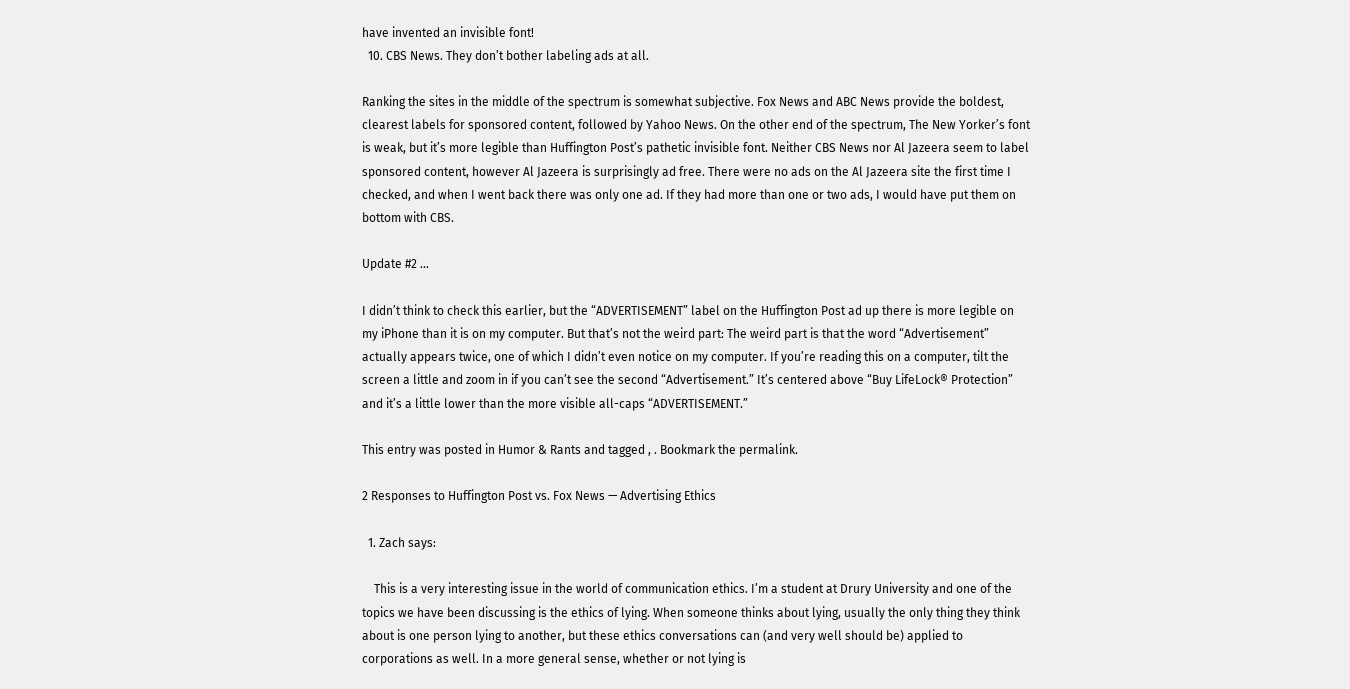have invented an invisible font!
  10. CBS News. They don’t bother labeling ads at all.

Ranking the sites in the middle of the spectrum is somewhat subjective. Fox News and ABC News provide the boldest, clearest labels for sponsored content, followed by Yahoo News. On the other end of the spectrum, The New Yorker’s font is weak, but it’s more legible than Huffington Post’s pathetic invisible font. Neither CBS News nor Al Jazeera seem to label sponsored content, however Al Jazeera is surprisingly ad free. There were no ads on the Al Jazeera site the first time I checked, and when I went back there was only one ad. If they had more than one or two ads, I would have put them on bottom with CBS.

Update #2 …

I didn’t think to check this earlier, but the “ADVERTISEMENT” label on the Huffington Post ad up there is more legible on my iPhone than it is on my computer. But that’s not the weird part: The weird part is that the word “Advertisement” actually appears twice, one of which I didn’t even notice on my computer. If you’re reading this on a computer, tilt the screen a little and zoom in if you can’t see the second “Advertisement.” It’s centered above “Buy LifeLock® Protection” and it’s a little lower than the more visible all-caps “ADVERTISEMENT.”

This entry was posted in Humor & Rants and tagged , . Bookmark the permalink.

2 Responses to Huffington Post vs. Fox News — Advertising Ethics

  1. Zach says:

    This is a very interesting issue in the world of communication ethics. I’m a student at Drury University and one of the topics we have been discussing is the ethics of lying. When someone thinks about lying, usually the only thing they think about is one person lying to another, but these ethics conversations can (and very well should be) applied to corporations as well. In a more general sense, whether or not lying is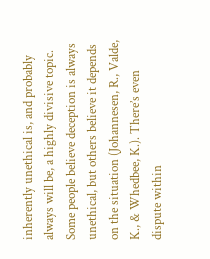inherently unethical is, and probably always will be, a highly divisive topic. Some people believe deception is always unethical, but others believe it depends on the situation (Johannesen, R., Valde, K., & Whedbee, K.). There’s even dispute within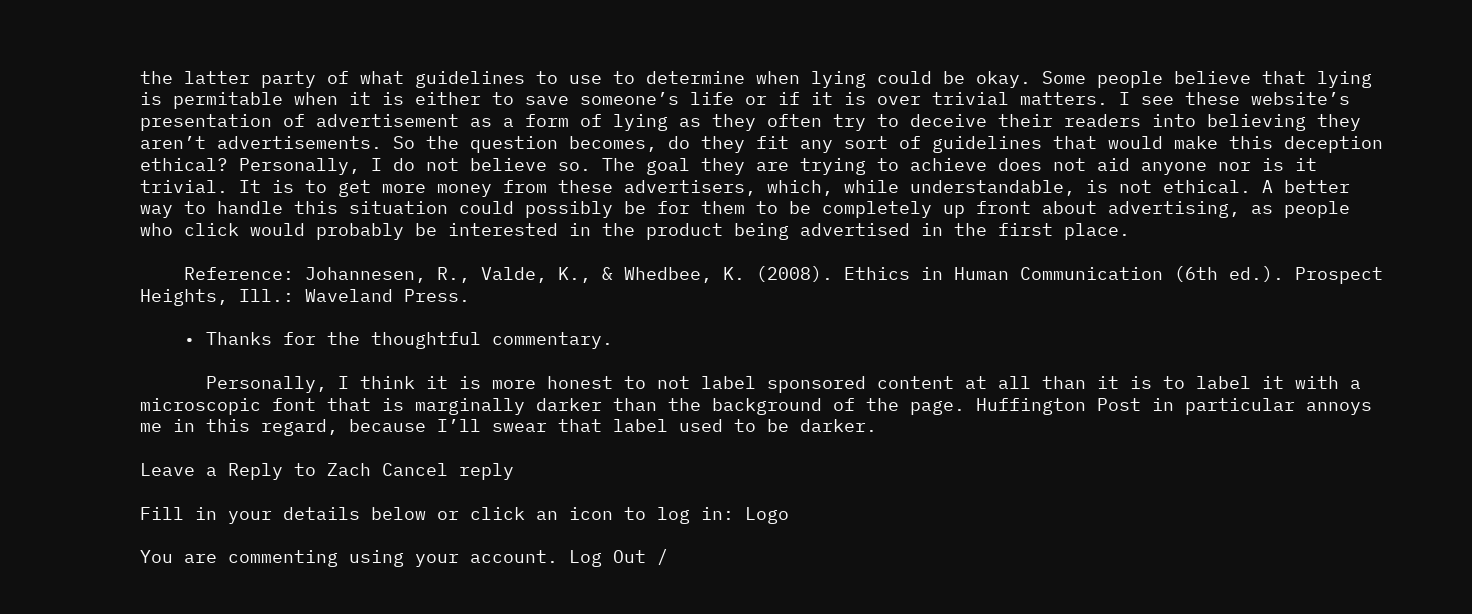the latter party of what guidelines to use to determine when lying could be okay. Some people believe that lying is permitable when it is either to save someone’s life or if it is over trivial matters. I see these website’s presentation of advertisement as a form of lying as they often try to deceive their readers into believing they aren’t advertisements. So the question becomes, do they fit any sort of guidelines that would make this deception ethical? Personally, I do not believe so. The goal they are trying to achieve does not aid anyone nor is it trivial. It is to get more money from these advertisers, which, while understandable, is not ethical. A better way to handle this situation could possibly be for them to be completely up front about advertising, as people who click would probably be interested in the product being advertised in the first place.

    Reference: Johannesen, R., Valde, K., & Whedbee, K. (2008). Ethics in Human Communication (6th ed.). Prospect Heights, Ill.: Waveland Press.

    • Thanks for the thoughtful commentary.

      Personally, I think it is more honest to not label sponsored content at all than it is to label it with a microscopic font that is marginally darker than the background of the page. Huffington Post in particular annoys me in this regard, because I’ll swear that label used to be darker.

Leave a Reply to Zach Cancel reply

Fill in your details below or click an icon to log in: Logo

You are commenting using your account. Log Out /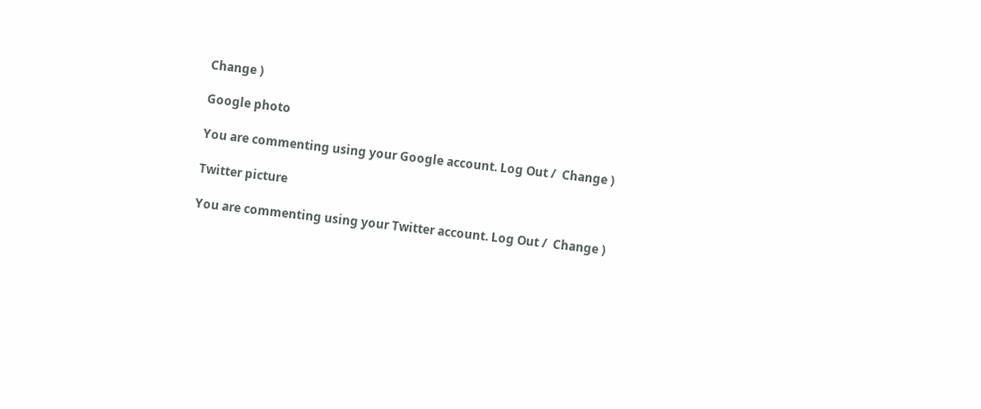Change )

Google photo

You are commenting using your Google account. Log Out /  Change )

Twitter picture

You are commenting using your Twitter account. Log Out /  Change )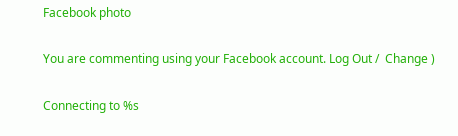Facebook photo

You are commenting using your Facebook account. Log Out /  Change )

Connecting to %s